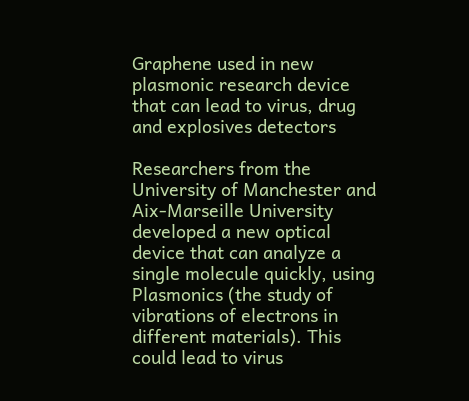Graphene used in new plasmonic research device that can lead to virus, drug and explosives detectors

Researchers from the University of Manchester and Aix-Marseille University developed a new optical device that can analyze a single molecule quickly, using Plasmonics (the study of vibrations of electrons in different materials). This could lead to virus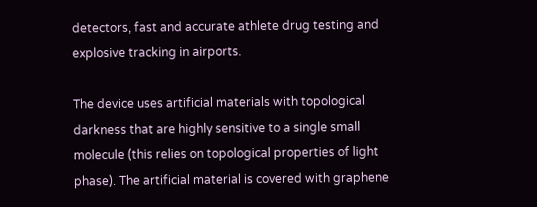detectors, fast and accurate athlete drug testing and explosive tracking in airports.

The device uses artificial materials with topological darkness that are highly sensitive to a single small molecule (this relies on topological properties of light phase). The artificial material is covered with graphene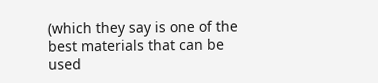(which they say is one of the best materials that can be used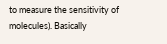to measure the sensitivity of molecules). Basically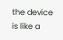the device is like a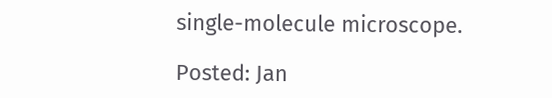single-molecule microscope.

Posted: Jan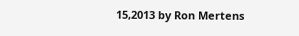15,2013 by Ron Mertens